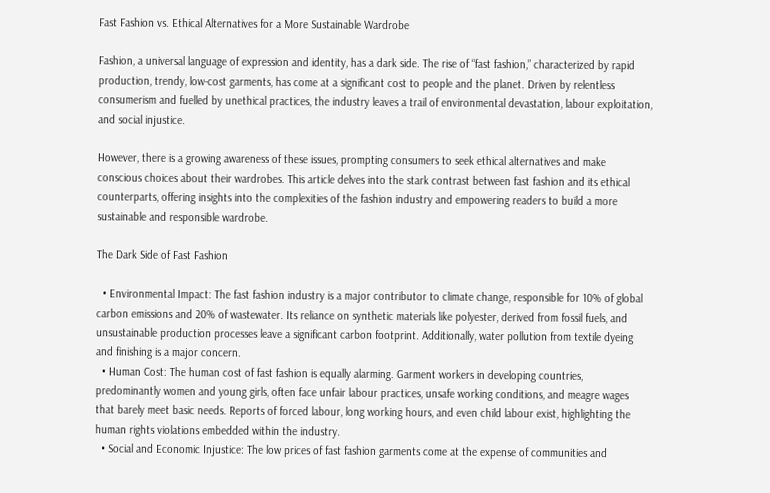Fast Fashion vs. Ethical Alternatives for a More Sustainable Wardrobe

Fashion, a universal language of expression and identity, has a dark side. The rise of “fast fashion,” characterized by rapid production, trendy, low-cost garments, has come at a significant cost to people and the planet. Driven by relentless consumerism and fuelled by unethical practices, the industry leaves a trail of environmental devastation, labour exploitation, and social injustice.

However, there is a growing awareness of these issues, prompting consumers to seek ethical alternatives and make conscious choices about their wardrobes. This article delves into the stark contrast between fast fashion and its ethical counterparts, offering insights into the complexities of the fashion industry and empowering readers to build a more sustainable and responsible wardrobe.

The Dark Side of Fast Fashion

  • Environmental Impact: The fast fashion industry is a major contributor to climate change, responsible for 10% of global carbon emissions and 20% of wastewater. Its reliance on synthetic materials like polyester, derived from fossil fuels, and unsustainable production processes leave a significant carbon footprint. Additionally, water pollution from textile dyeing and finishing is a major concern.
  • Human Cost: The human cost of fast fashion is equally alarming. Garment workers in developing countries, predominantly women and young girls, often face unfair labour practices, unsafe working conditions, and meagre wages that barely meet basic needs. Reports of forced labour, long working hours, and even child labour exist, highlighting the human rights violations embedded within the industry.
  • Social and Economic Injustice: The low prices of fast fashion garments come at the expense of communities and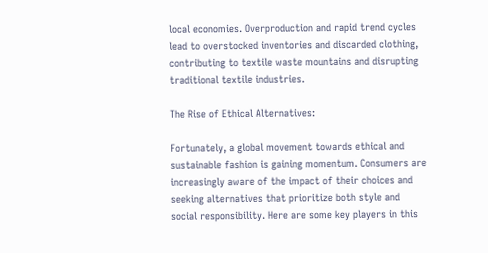local economies. Overproduction and rapid trend cycles lead to overstocked inventories and discarded clothing, contributing to textile waste mountains and disrupting traditional textile industries.

The Rise of Ethical Alternatives:

Fortunately, a global movement towards ethical and sustainable fashion is gaining momentum. Consumers are increasingly aware of the impact of their choices and seeking alternatives that prioritize both style and social responsibility. Here are some key players in this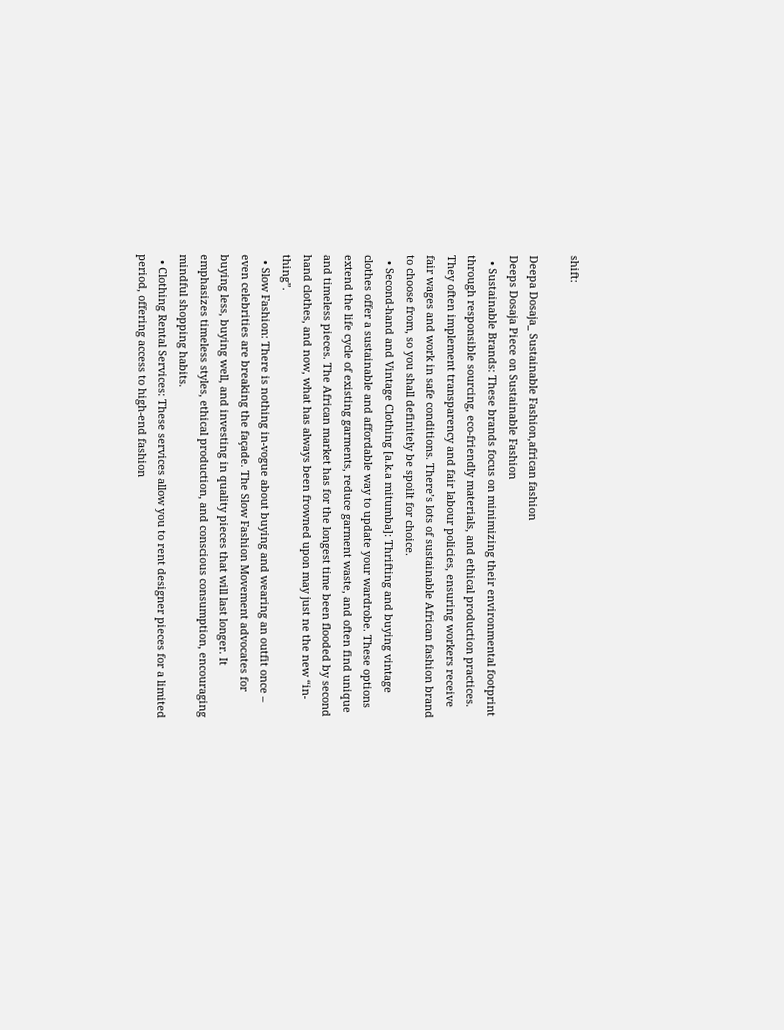shift:

Deepa Dosaja_ Sustainable Fashion,african fashion
Deeps Dosaja Piece on Sustainable Fashion
  • Sustainable Brands: These brands focus on minimizing their environmental footprint through responsible sourcing, eco-friendly materials, and ethical production practices. They often implement transparency and fair labour policies, ensuring workers receive fair wages and work in safe conditions. There’s lots of sustainable African fashion brand to choose from, so you shall definitely be spoilt for choice.
  • Second-hand and Vintage Clothing [a.k.a mitumba]: Thrifting and buying vintage clothes offer a sustainable and affordable way to update your wardrobe. These options extend the life cycle of existing garments, reduce garment waste, and often find unique and timeless pieces. The African market has for the longest time been flooded by second hand clothes, and now, what has always been frowned upon may just ne the new “in-thing”.
  • Slow Fashion: There is nothing in-vogue about buying and wearing an outfit once – even celebrities are breaking the façade. The Slow Fashion Movement advocates for buying less, buying well, and investing in quality pieces that will last longer. It emphasizes timeless styles, ethical production, and conscious consumption, encouraging mindful shopping habits.
  • Clothing Rental Services: These services allow you to rent designer pieces for a limited period, offering access to high-end fashion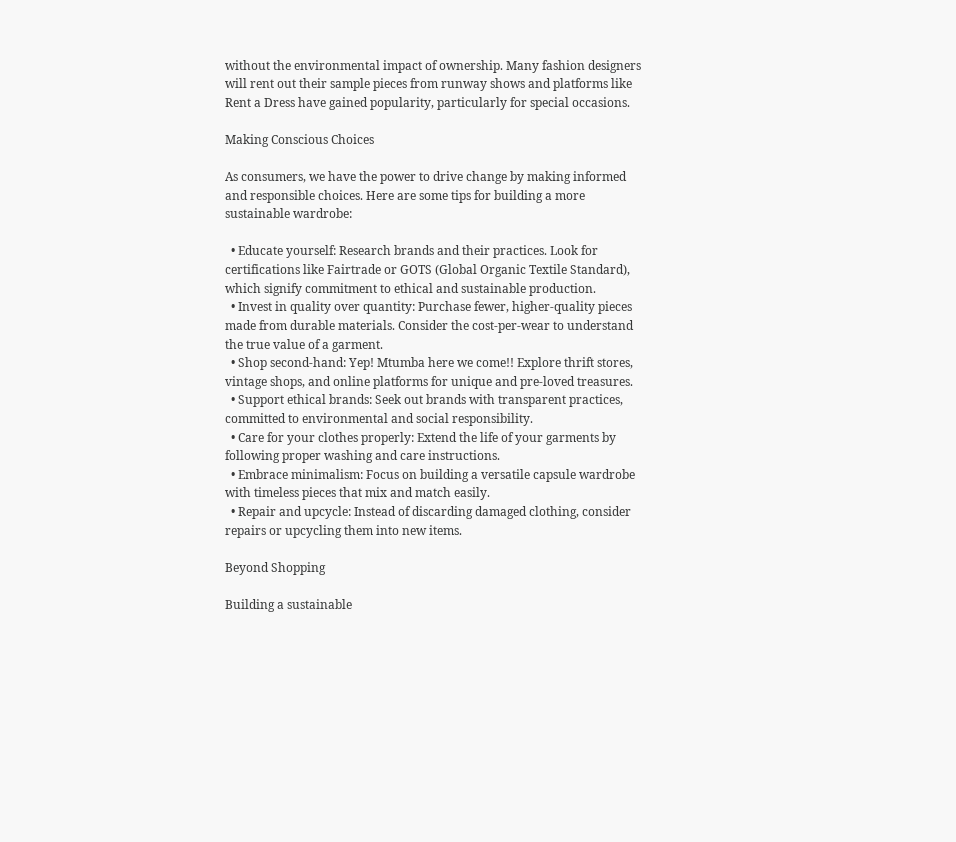without the environmental impact of ownership. Many fashion designers will rent out their sample pieces from runway shows and platforms like Rent a Dress have gained popularity, particularly for special occasions.

Making Conscious Choices

As consumers, we have the power to drive change by making informed and responsible choices. Here are some tips for building a more sustainable wardrobe:

  • Educate yourself: Research brands and their practices. Look for certifications like Fairtrade or GOTS (Global Organic Textile Standard), which signify commitment to ethical and sustainable production.
  • Invest in quality over quantity: Purchase fewer, higher-quality pieces made from durable materials. Consider the cost-per-wear to understand the true value of a garment.
  • Shop second-hand: Yep! Mtumba here we come!! Explore thrift stores, vintage shops, and online platforms for unique and pre-loved treasures.
  • Support ethical brands: Seek out brands with transparent practices, committed to environmental and social responsibility.
  • Care for your clothes properly: Extend the life of your garments by following proper washing and care instructions.
  • Embrace minimalism: Focus on building a versatile capsule wardrobe with timeless pieces that mix and match easily.
  • Repair and upcycle: Instead of discarding damaged clothing, consider repairs or upcycling them into new items.

Beyond Shopping

Building a sustainable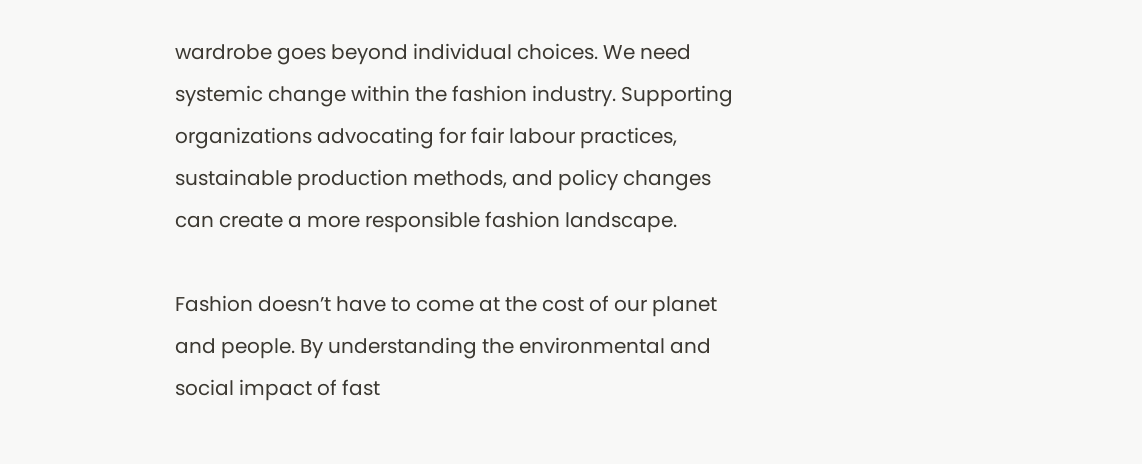wardrobe goes beyond individual choices. We need systemic change within the fashion industry. Supporting organizations advocating for fair labour practices, sustainable production methods, and policy changes can create a more responsible fashion landscape.

Fashion doesn’t have to come at the cost of our planet and people. By understanding the environmental and social impact of fast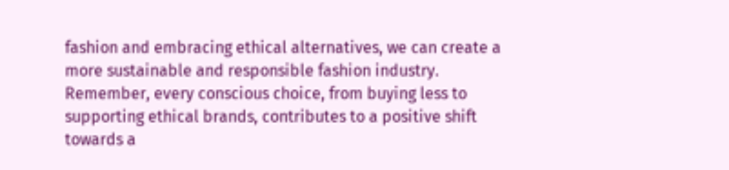fashion and embracing ethical alternatives, we can create a more sustainable and responsible fashion industry. Remember, every conscious choice, from buying less to supporting ethical brands, contributes to a positive shift towards a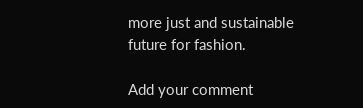more just and sustainable future for fashion.

Add your comment